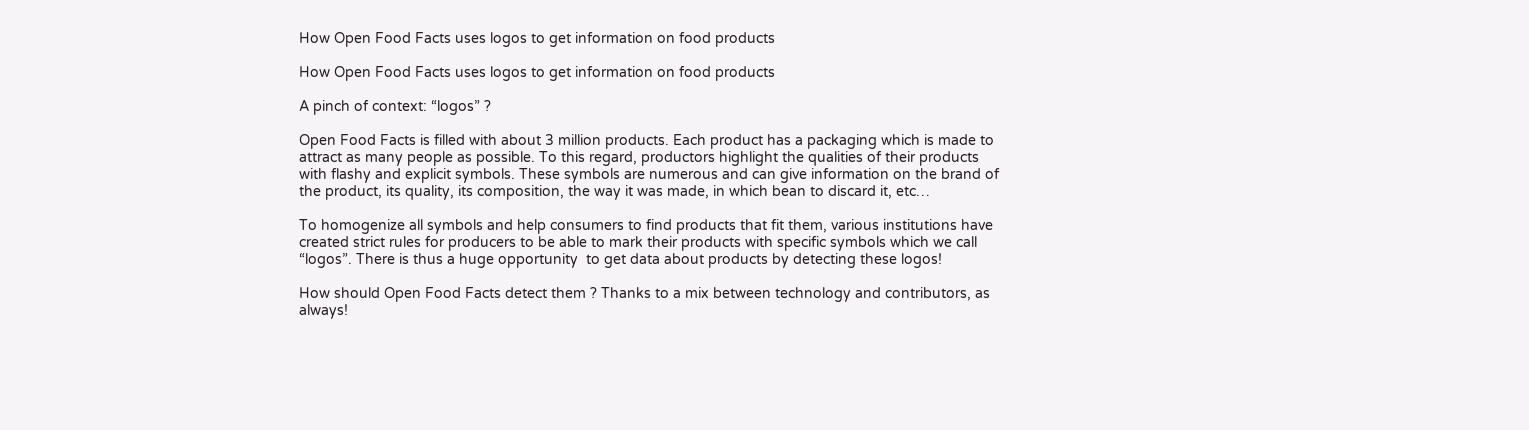How Open Food Facts uses logos to get information on food products

How Open Food Facts uses logos to get information on food products

A pinch of context: “logos” ?

Open Food Facts is filled with about 3 million products. Each product has a packaging which is made to attract as many people as possible. To this regard, productors highlight the qualities of their products with flashy and explicit symbols. These symbols are numerous and can give information on the brand of the product, its quality, its composition, the way it was made, in which bean to discard it, etc…

To homogenize all symbols and help consumers to find products that fit them, various institutions have created strict rules for producers to be able to mark their products with specific symbols which we call “logos”. There is thus a huge opportunity  to get data about products by detecting these logos!

How should Open Food Facts detect them ? Thanks to a mix between technology and contributors, as always!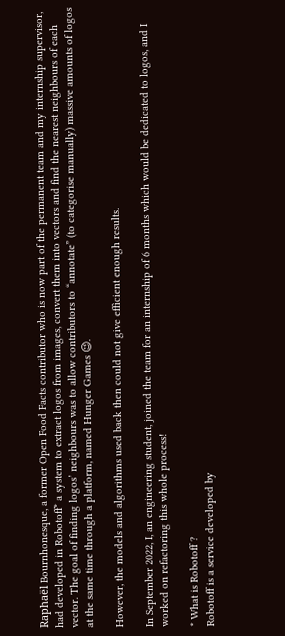Raphaël Bournhonesque, a former Open Food Facts contributor who is now part of the permanent team and my internship supervisor, had developed in Robotoff* a system to extract logos from images, convert them into vectors and find the nearest neighbours of each vector. The goal of finding logos’ neighbours was to allow contributors to “annotate” (to categorise manually) massive amounts of logos at the same time through a platform, named Hunger Games 😉.

However, the models and algorithms used back then could not give efficient enough results.

In September 2022, I, an engineering student, joined the team for an internship of 6 months which would be dedicated to logos, and I worked on refactoring this whole process!

* What is Robotoff ?
Robotoff is a service developed by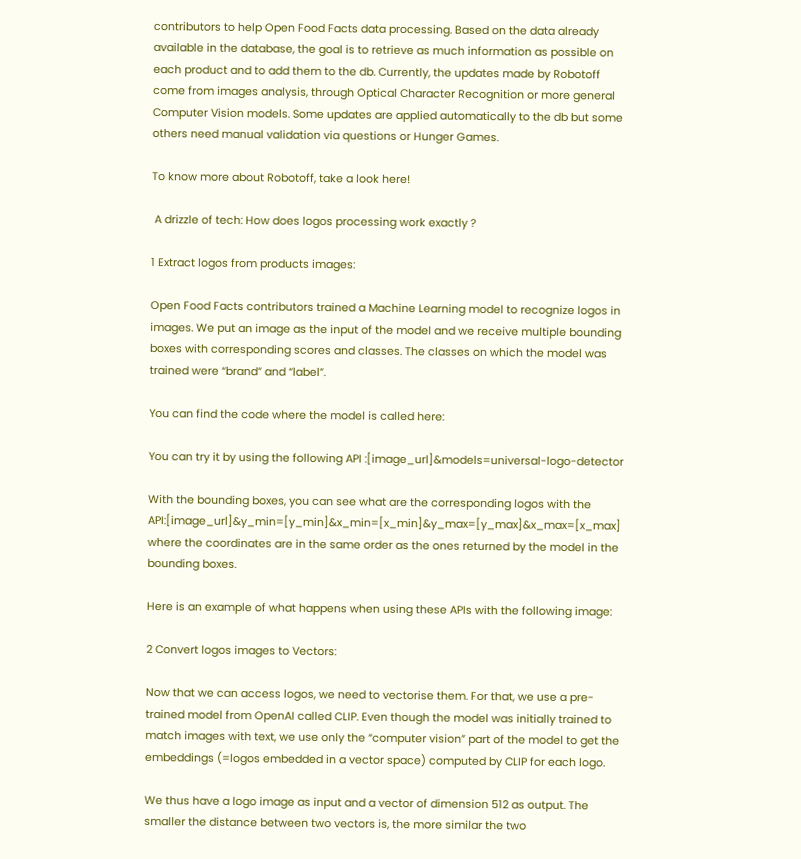contributors to help Open Food Facts data processing. Based on the data already available in the database, the goal is to retrieve as much information as possible on each product and to add them to the db. Currently, the updates made by Robotoff come from images analysis, through Optical Character Recognition or more general Computer Vision models. Some updates are applied automatically to the db but some others need manual validation via questions or Hunger Games.

To know more about Robotoff, take a look here!

 A drizzle of tech: How does logos processing work exactly ?

1 Extract logos from products images:

Open Food Facts contributors trained a Machine Learning model to recognize logos in images. We put an image as the input of the model and we receive multiple bounding boxes with corresponding scores and classes. The classes on which the model was trained were “brand” and “label”.

You can find the code where the model is called here:

You can try it by using the following API :[image_url]&models=universal-logo-detector

With the bounding boxes, you can see what are the corresponding logos with the API:[image_url]&y_min=[y_min]&x_min=[x_min]&y_max=[y_max]&x_max=[x_max] where the coordinates are in the same order as the ones returned by the model in the bounding boxes.

Here is an example of what happens when using these APIs with the following image:

2 Convert logos images to Vectors:

Now that we can access logos, we need to vectorise them. For that, we use a pre-trained model from OpenAI called CLIP. Even though the model was initially trained to match images with text, we use only the “computer vision” part of the model to get the embeddings (=logos embedded in a vector space) computed by CLIP for each logo.

We thus have a logo image as input and a vector of dimension 512 as output. The smaller the distance between two vectors is, the more similar the two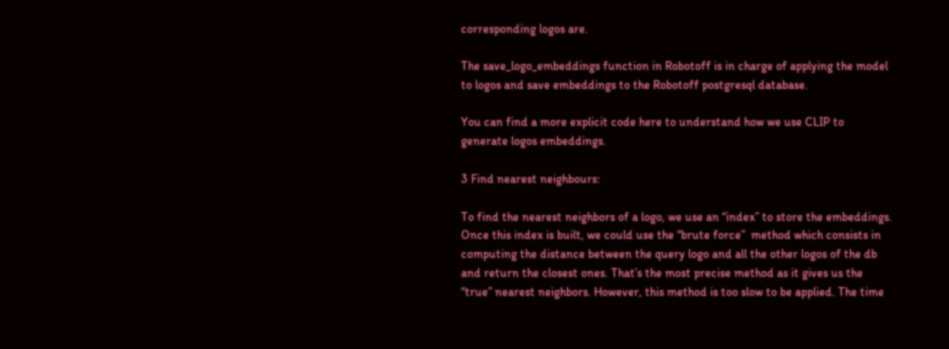corresponding logos are.

The save_logo_embeddings function in Robotoff is in charge of applying the model to logos and save embeddings to the Robotoff postgresql database.

You can find a more explicit code here to understand how we use CLIP to generate logos embeddings.

3 Find nearest neighbours:

To find the nearest neighbors of a logo, we use an “index” to store the embeddings. Once this index is built, we could use the “brute force”  method which consists in computing the distance between the query logo and all the other logos of the db and return the closest ones. That’s the most precise method as it gives us the “true” nearest neighbors. However, this method is too slow to be applied. The time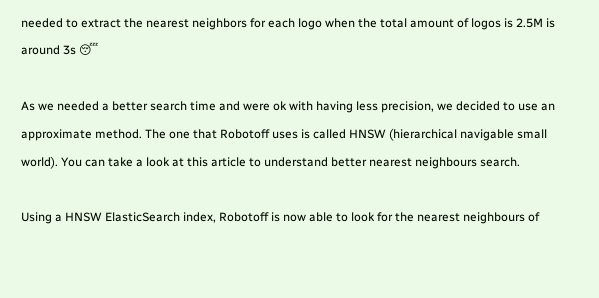needed to extract the nearest neighbors for each logo when the total amount of logos is 2.5M is around 3s 😴

As we needed a better search time and were ok with having less precision, we decided to use an approximate method. The one that Robotoff uses is called HNSW (hierarchical navigable small world). You can take a look at this article to understand better nearest neighbours search.

Using a HNSW ElasticSearch index, Robotoff is now able to look for the nearest neighbours of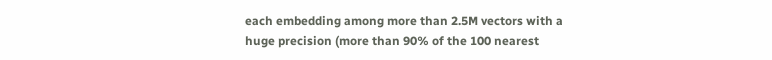each embedding among more than 2.5M vectors with a huge precision (more than 90% of the 100 nearest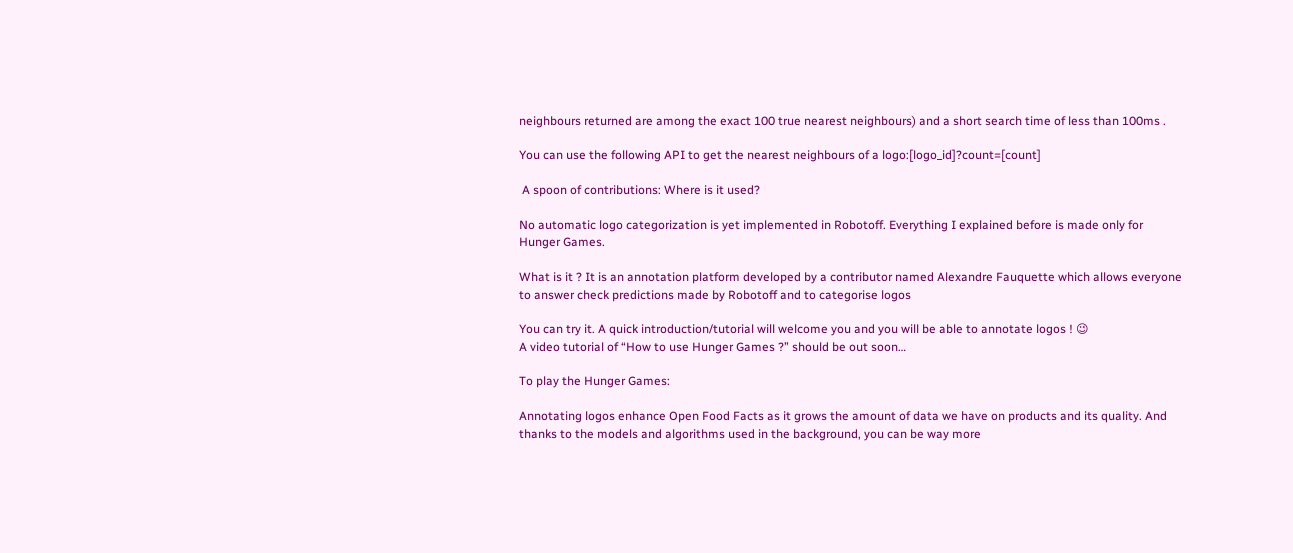neighbours returned are among the exact 100 true nearest neighbours) and a short search time of less than 100ms .

You can use the following API to get the nearest neighbours of a logo:[logo_id]?count=[count]

 A spoon of contributions: Where is it used?

No automatic logo categorization is yet implemented in Robotoff. Everything I explained before is made only for Hunger Games.

What is it ? It is an annotation platform developed by a contributor named Alexandre Fauquette which allows everyone to answer check predictions made by Robotoff and to categorise logos

You can try it. A quick introduction/tutorial will welcome you and you will be able to annotate logos ! 😉
A video tutorial of “How to use Hunger Games ?” should be out soon…

To play the Hunger Games:

Annotating logos enhance Open Food Facts as it grows the amount of data we have on products and its quality. And thanks to the models and algorithms used in the background, you can be way more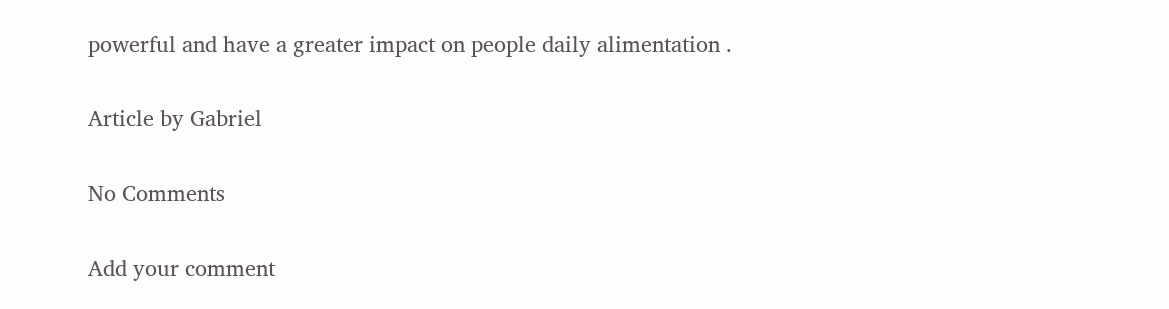powerful and have a greater impact on people daily alimentation .

Article by Gabriel

No Comments

Add your comment